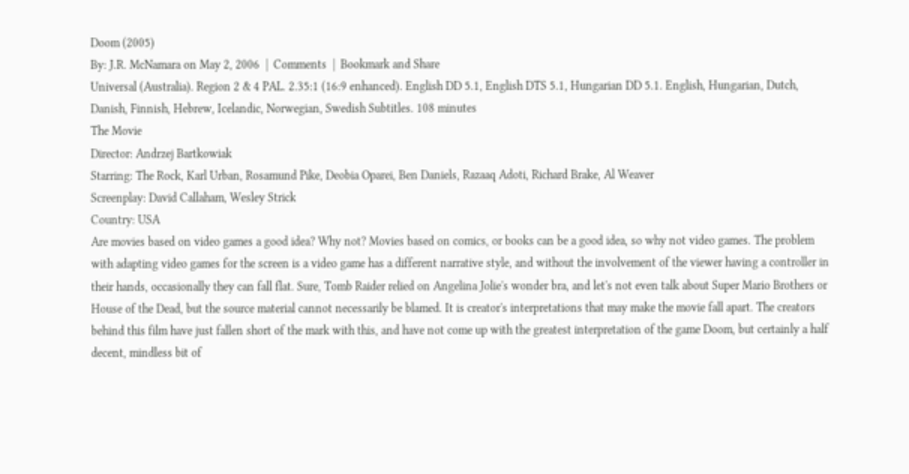Doom (2005)
By: J.R. McNamara on May 2, 2006  |  Comments  |  Bookmark and Share
Universal (Australia). Region 2 & 4 PAL. 2.35:1 (16:9 enhanced). English DD 5.1, English DTS 5.1, Hungarian DD 5.1. English, Hungarian, Dutch, Danish, Finnish, Hebrew, Icelandic, Norwegian, Swedish Subtitles. 108 minutes
The Movie
Director: Andrzej Bartkowiak
Starring: The Rock, Karl Urban, Rosamund Pike, Deobia Oparei, Ben Daniels, Razaaq Adoti, Richard Brake, Al Weaver
Screenplay: David Callaham, Wesley Strick
Country: USA
Are movies based on video games a good idea? Why not? Movies based on comics, or books can be a good idea, so why not video games. The problem with adapting video games for the screen is a video game has a different narrative style, and without the involvement of the viewer having a controller in their hands, occasionally they can fall flat. Sure, Tomb Raider relied on Angelina Jolie's wonder bra, and let's not even talk about Super Mario Brothers or House of the Dead, but the source material cannot necessarily be blamed. It is creator's interpretations that may make the movie fall apart. The creators behind this film have just fallen short of the mark with this, and have not come up with the greatest interpretation of the game Doom, but certainly a half decent, mindless bit of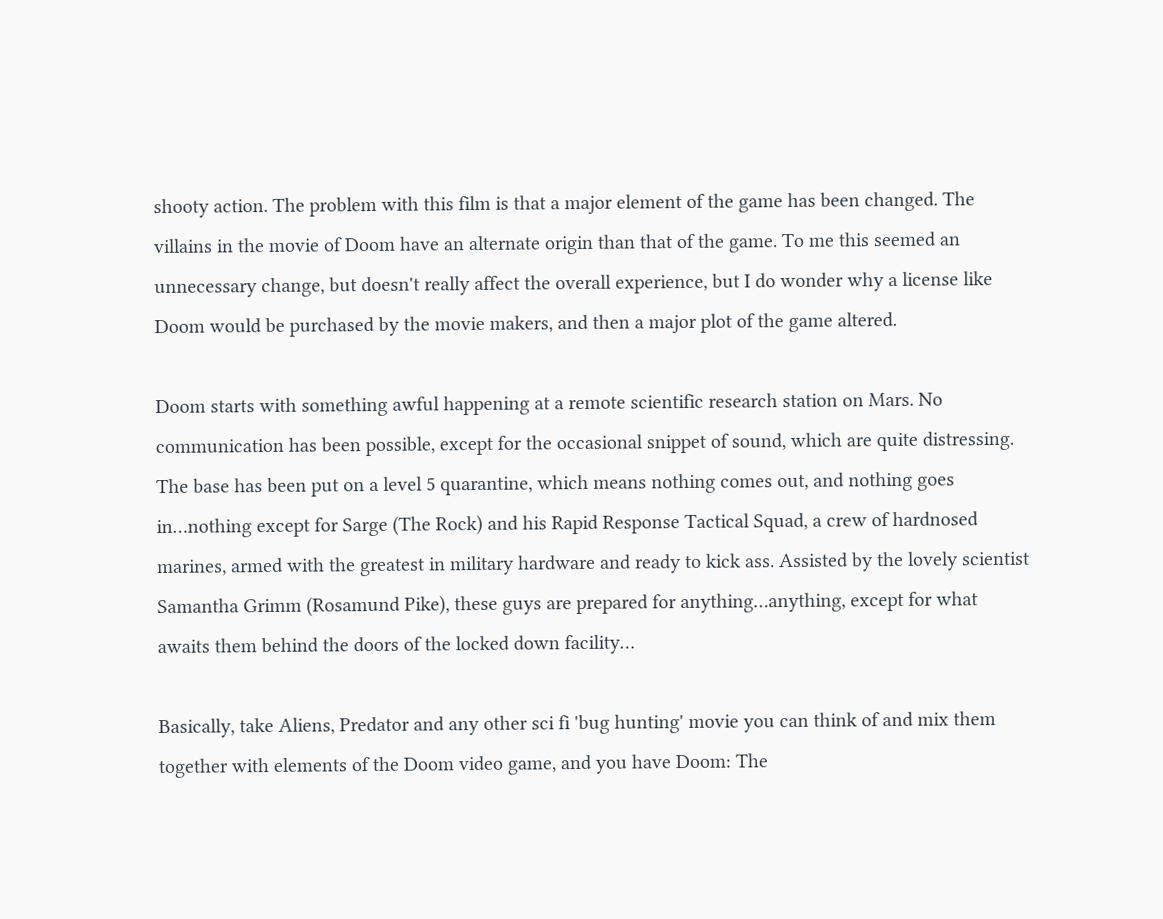shooty action. The problem with this film is that a major element of the game has been changed. The villains in the movie of Doom have an alternate origin than that of the game. To me this seemed an unnecessary change, but doesn't really affect the overall experience, but I do wonder why a license like Doom would be purchased by the movie makers, and then a major plot of the game altered.

Doom starts with something awful happening at a remote scientific research station on Mars. No communication has been possible, except for the occasional snippet of sound, which are quite distressing. The base has been put on a level 5 quarantine, which means nothing comes out, and nothing goes in…nothing except for Sarge (The Rock) and his Rapid Response Tactical Squad, a crew of hardnosed marines, armed with the greatest in military hardware and ready to kick ass. Assisted by the lovely scientist Samantha Grimm (Rosamund Pike), these guys are prepared for anything…anything, except for what awaits them behind the doors of the locked down facility…

Basically, take Aliens, Predator and any other sci fi 'bug hunting' movie you can think of and mix them together with elements of the Doom video game, and you have Doom: The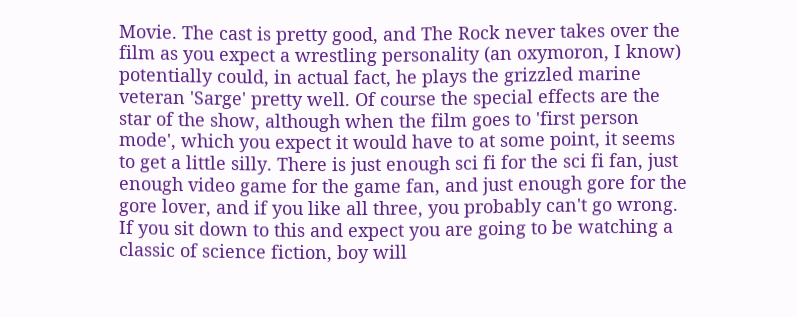Movie. The cast is pretty good, and The Rock never takes over the film as you expect a wrestling personality (an oxymoron, I know) potentially could, in actual fact, he plays the grizzled marine veteran 'Sarge' pretty well. Of course the special effects are the star of the show, although when the film goes to 'first person mode', which you expect it would have to at some point, it seems to get a little silly. There is just enough sci fi for the sci fi fan, just enough video game for the game fan, and just enough gore for the gore lover, and if you like all three, you probably can't go wrong. If you sit down to this and expect you are going to be watching a classic of science fiction, boy will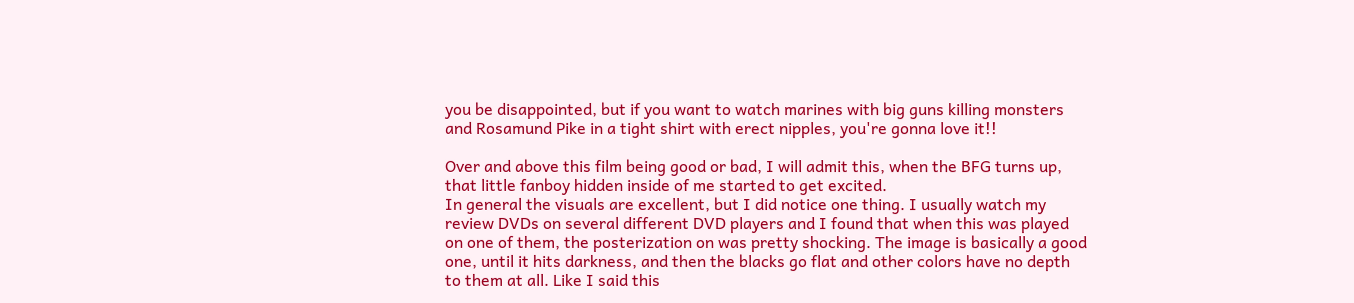you be disappointed, but if you want to watch marines with big guns killing monsters and Rosamund Pike in a tight shirt with erect nipples, you're gonna love it!!

Over and above this film being good or bad, I will admit this, when the BFG turns up, that little fanboy hidden inside of me started to get excited.
In general the visuals are excellent, but I did notice one thing. I usually watch my review DVDs on several different DVD players and I found that when this was played on one of them, the posterization on was pretty shocking. The image is basically a good one, until it hits darkness, and then the blacks go flat and other colors have no depth to them at all. Like I said this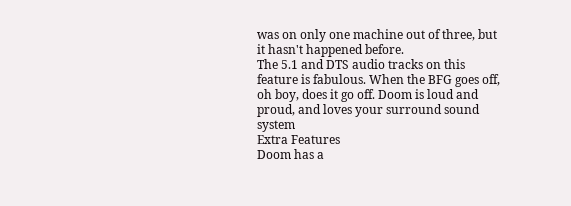was on only one machine out of three, but it hasn't happened before.
The 5.1 and DTS audio tracks on this feature is fabulous. When the BFG goes off, oh boy, does it go off. Doom is loud and proud, and loves your surround sound system
Extra Features
Doom has a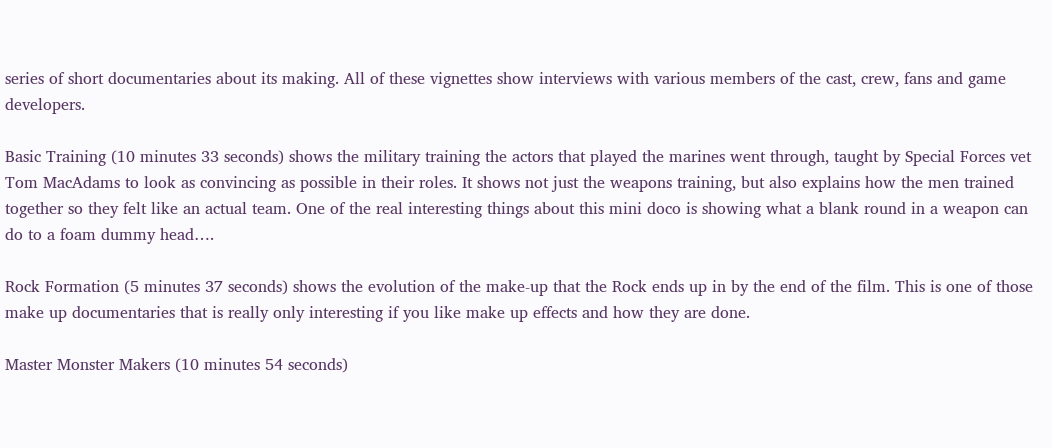series of short documentaries about its making. All of these vignettes show interviews with various members of the cast, crew, fans and game developers.

Basic Training (10 minutes 33 seconds) shows the military training the actors that played the marines went through, taught by Special Forces vet Tom MacAdams to look as convincing as possible in their roles. It shows not just the weapons training, but also explains how the men trained together so they felt like an actual team. One of the real interesting things about this mini doco is showing what a blank round in a weapon can do to a foam dummy head….

Rock Formation (5 minutes 37 seconds) shows the evolution of the make-up that the Rock ends up in by the end of the film. This is one of those make up documentaries that is really only interesting if you like make up effects and how they are done.

Master Monster Makers (10 minutes 54 seconds)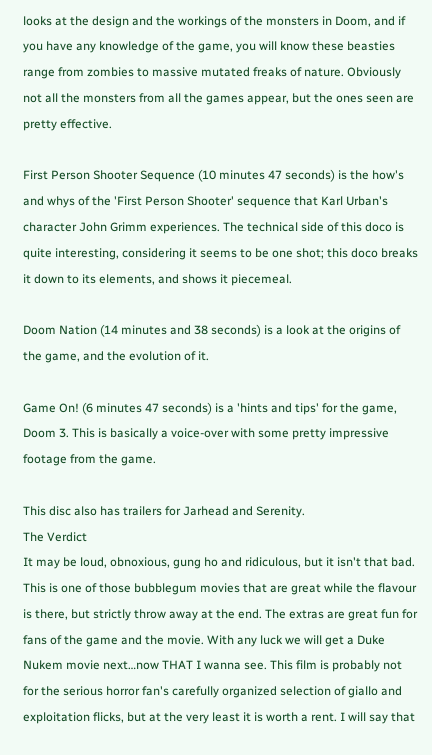looks at the design and the workings of the monsters in Doom, and if you have any knowledge of the game, you will know these beasties range from zombies to massive mutated freaks of nature. Obviously not all the monsters from all the games appear, but the ones seen are pretty effective.

First Person Shooter Sequence (10 minutes 47 seconds) is the how's and whys of the 'First Person Shooter' sequence that Karl Urban's character John Grimm experiences. The technical side of this doco is quite interesting, considering it seems to be one shot; this doco breaks it down to its elements, and shows it piecemeal.

Doom Nation (14 minutes and 38 seconds) is a look at the origins of the game, and the evolution of it.

Game On! (6 minutes 47 seconds) is a 'hints and tips' for the game, Doom 3. This is basically a voice-over with some pretty impressive footage from the game.

This disc also has trailers for Jarhead and Serenity.
The Verdict
It may be loud, obnoxious, gung ho and ridiculous, but it isn't that bad. This is one of those bubblegum movies that are great while the flavour is there, but strictly throw away at the end. The extras are great fun for fans of the game and the movie. With any luck we will get a Duke Nukem movie next…now THAT I wanna see. This film is probably not for the serious horror fan's carefully organized selection of giallo and exploitation flicks, but at the very least it is worth a rent. I will say that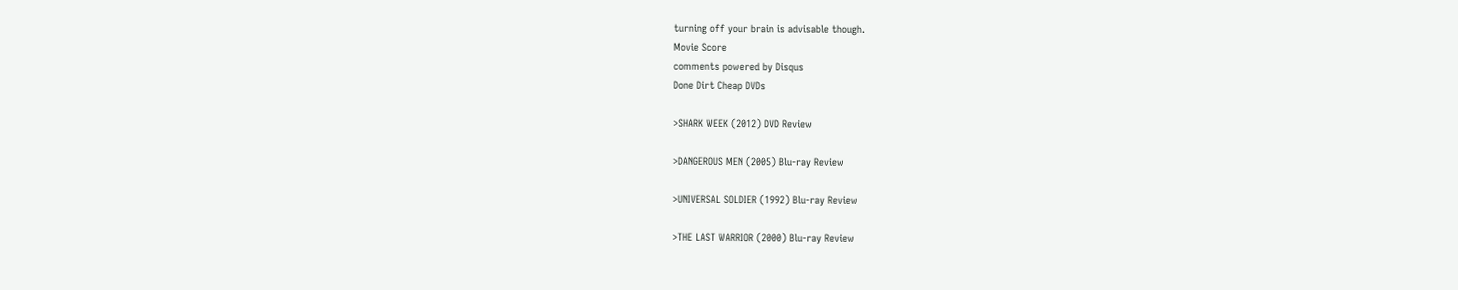turning off your brain is advisable though.
Movie Score
comments powered by Disqus
Done Dirt Cheap DVDs

>SHARK WEEK (2012) DVD Review

>DANGEROUS MEN (2005) Blu-ray Review

>UNIVERSAL SOLDIER (1992) Blu-ray Review

>THE LAST WARRIOR (2000) Blu-ray Review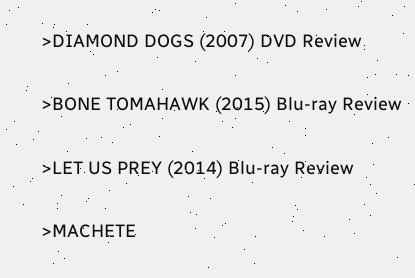>DIAMOND DOGS (2007) DVD Review

>BONE TOMAHAWK (2015) Blu-ray Review

>LET US PREY (2014) Blu-ray Review

>MACHETE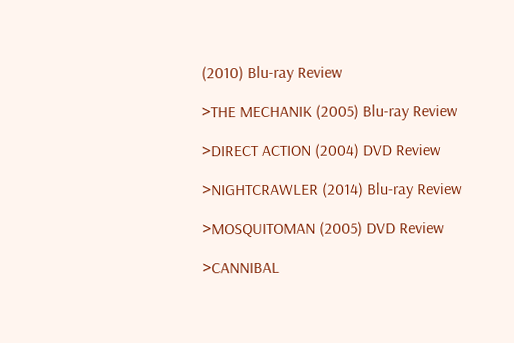(2010) Blu-ray Review

>THE MECHANIK (2005) Blu-ray Review

>DIRECT ACTION (2004) DVD Review

>NIGHTCRAWLER (2014) Blu-ray Review

>MOSQUITOMAN (2005) DVD Review

>CANNIBAL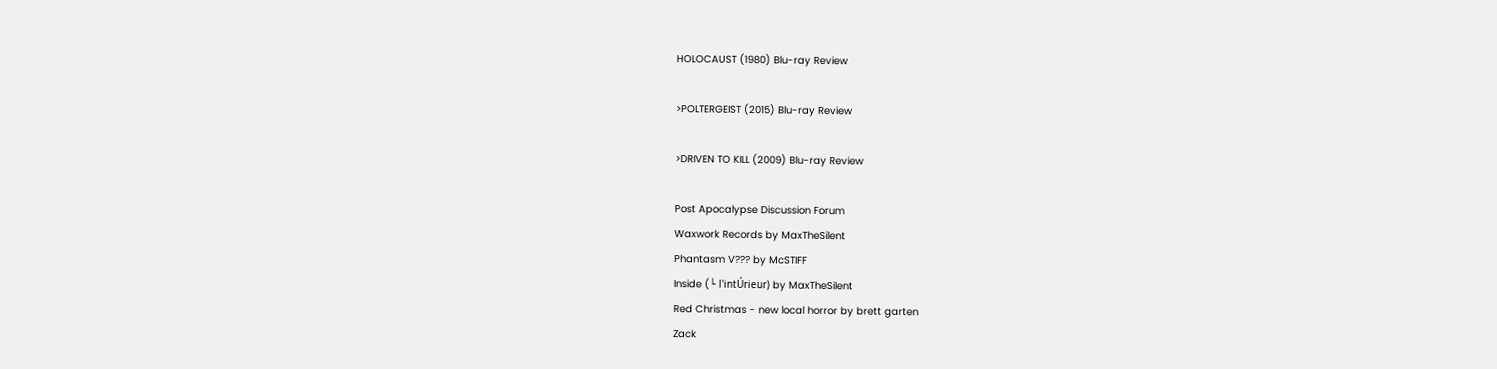HOLOCAUST (1980) Blu-ray Review

>POLTERGEIST (2015) Blu-ray Review

>DRIVEN TO KILL (2009) Blu-ray Review

Post Apocalypse Discussion Forum
Waxwork Records by MaxTheSilent
Phantasm V??? by McSTIFF
Inside (└ l'intÚrieur) by MaxTheSilent
Red Christmas - new local horror by brett garten
Zack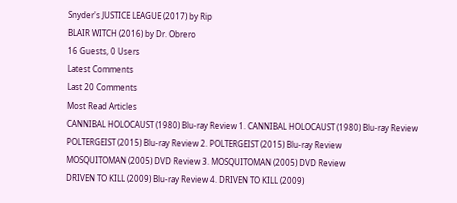Snyder's JUSTICE LEAGUE (2017) by Rip
BLAIR WITCH (2016) by Dr. Obrero
16 Guests, 0 Users
Latest Comments
Last 20 Comments
Most Read Articles
CANNIBAL HOLOCAUST (1980) Blu-ray Review 1. CANNIBAL HOLOCAUST (1980) Blu-ray Review
POLTERGEIST (2015) Blu-ray Review 2. POLTERGEIST (2015) Blu-ray Review
MOSQUITOMAN (2005) DVD Review 3. MOSQUITOMAN (2005) DVD Review
DRIVEN TO KILL (2009) Blu-ray Review 4. DRIVEN TO KILL (2009)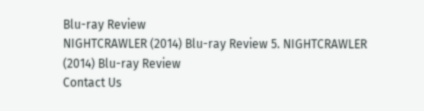Blu-ray Review
NIGHTCRAWLER (2014) Blu-ray Review 5. NIGHTCRAWLER (2014) Blu-ray Review
Contact Us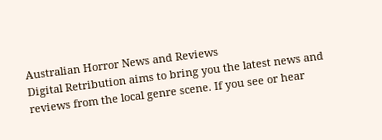Australian Horror News and Reviews
Digital Retribution aims to bring you the latest news and reviews from the local genre scene. If you see or hear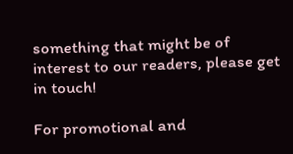something that might be of interest to our readers, please get in touch!

For promotional and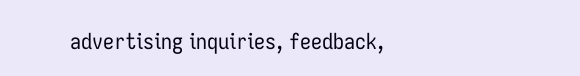advertising inquiries, feedback,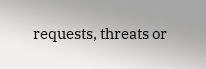requests, threats or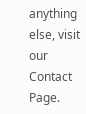anything else, visit our Contact Page.